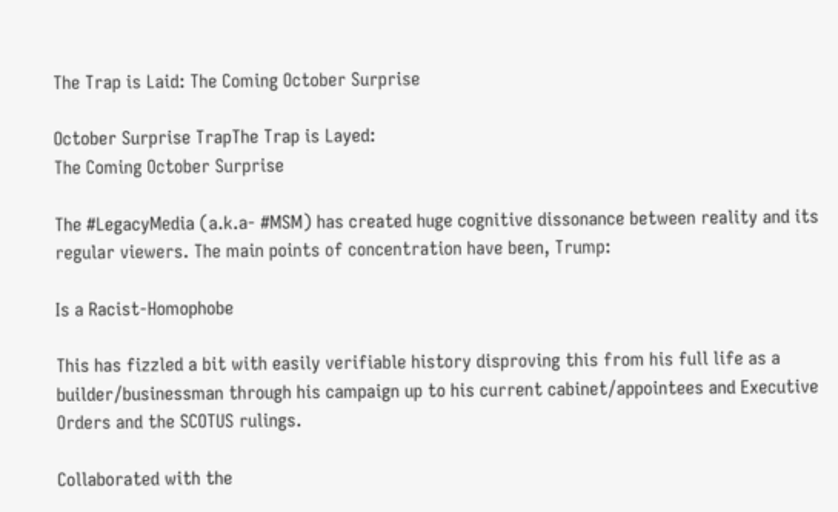The Trap is Laid: The Coming October Surprise

October Surprise TrapThe Trap is Layed:
The Coming October Surprise

The #LegacyMedia (a.k.a- #MSM) has created huge cognitive dissonance between reality and its regular viewers. The main points of concentration have been, Trump:

Is a Racist-Homophobe

This has fizzled a bit with easily verifiable history disproving this from his full life as a builder/businessman through his campaign up to his current cabinet/appointees and Executive Orders and the SCOTUS rulings.

Collaborated with the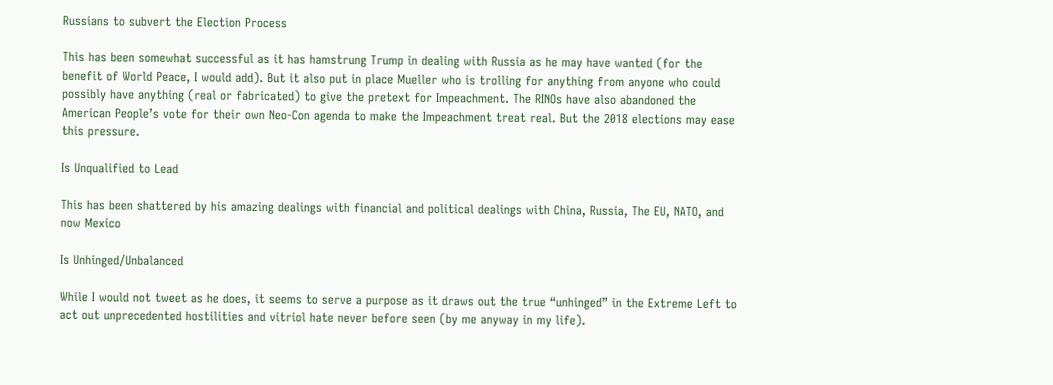Russians to subvert the Election Process

This has been somewhat successful as it has hamstrung Trump in dealing with Russia as he may have wanted (for the benefit of World Peace, I would add). But it also put in place Mueller who is trolling for anything from anyone who could possibly have anything (real or fabricated) to give the pretext for Impeachment. The RINOs have also abandoned the American People’s vote for their own Neo-Con agenda to make the Impeachment treat real. But the 2018 elections may ease this pressure.

Is Unqualified to Lead

This has been shattered by his amazing dealings with financial and political dealings with China, Russia, The EU, NATO, and now Mexico

Is Unhinged/Unbalanced

While I would not tweet as he does, it seems to serve a purpose as it draws out the true “unhinged” in the Extreme Left to act out unprecedented hostilities and vitriol hate never before seen (by me anyway in my life).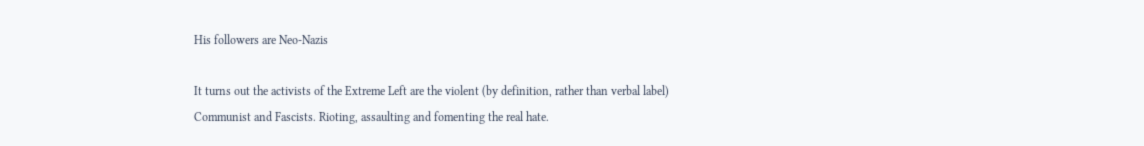His followers are Neo-Nazis

It turns out the activists of the Extreme Left are the violent (by definition, rather than verbal label) Communist and Fascists. Rioting, assaulting and fomenting the real hate.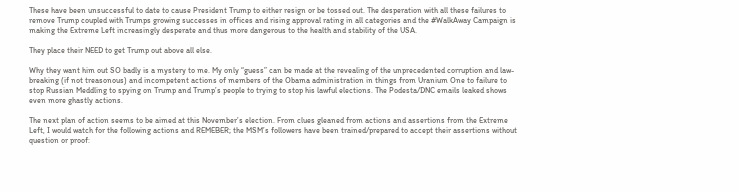These have been unsuccessful to date to cause President Trump to either resign or be tossed out. The desperation with all these failures to remove Trump coupled with Trumps growing successes in offices and rising approval rating in all categories and the #WalkAway Campaign is making the Extreme Left increasingly desperate and thus more dangerous to the health and stability of the USA.

They place their NEED to get Trump out above all else.

Why they want him out SO badly is a mystery to me. My only “guess” can be made at the revealing of the unprecedented corruption and law-breaking (if not treasonous) and incompetent actions of members of the Obama administration in things from Uranium One to failure to stop Russian Meddling to spying on Trump and Trump’s people to trying to stop his lawful elections. The Podesta/DNC emails leaked shows even more ghastly actions.

The next plan of action seems to be aimed at this November’s election. From clues gleaned from actions and assertions from the Extreme Left, I would watch for the following actions and REMEBER; the MSM’s followers have been trained/prepared to accept their assertions without question or proof: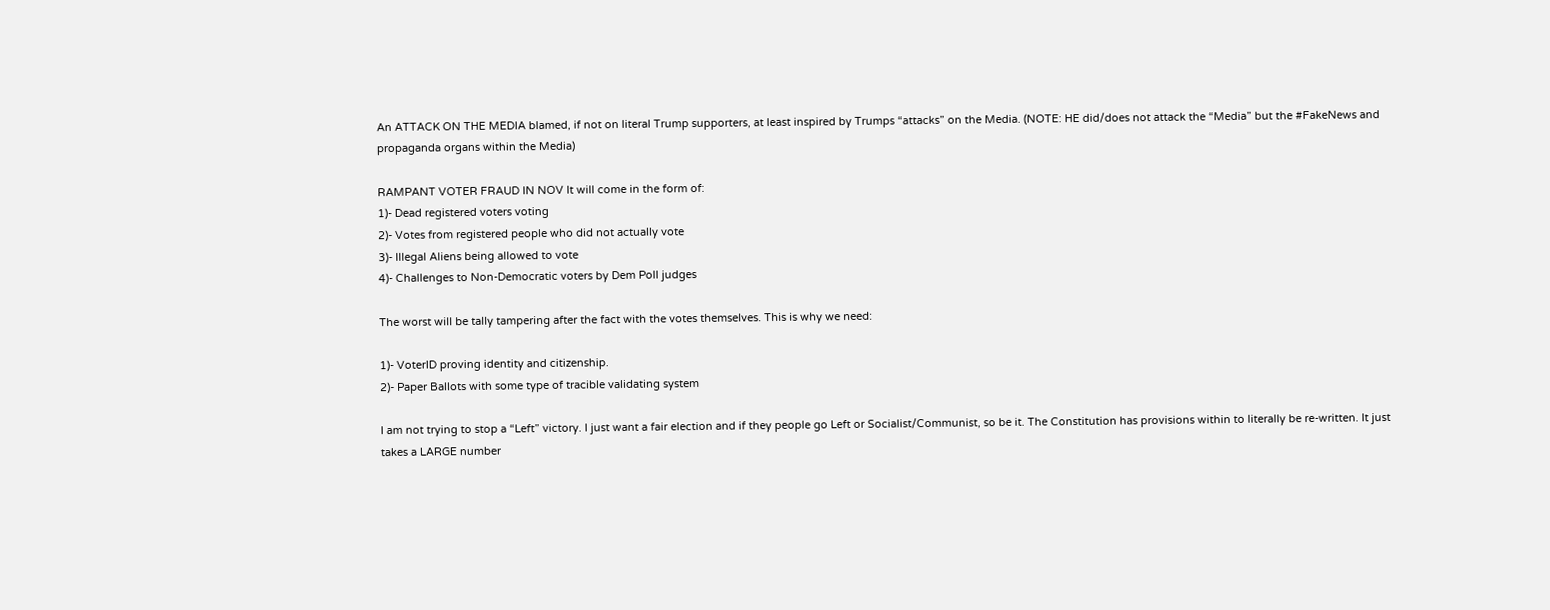An ATTACK ON THE MEDIA blamed, if not on literal Trump supporters, at least inspired by Trumps “attacks” on the Media. (NOTE: HE did/does not attack the “Media” but the #FakeNews and propaganda organs within the Media)

RAMPANT VOTER FRAUD IN NOV It will come in the form of:
1)- Dead registered voters voting
2)- Votes from registered people who did not actually vote
3)- Illegal Aliens being allowed to vote
4)- Challenges to Non-Democratic voters by Dem Poll judges

The worst will be tally tampering after the fact with the votes themselves. This is why we need:

1)- VoterID proving identity and citizenship.
2)- Paper Ballots with some type of tracible validating system

I am not trying to stop a “Left” victory. I just want a fair election and if they people go Left or Socialist/Communist, so be it. The Constitution has provisions within to literally be re-written. It just takes a LARGE number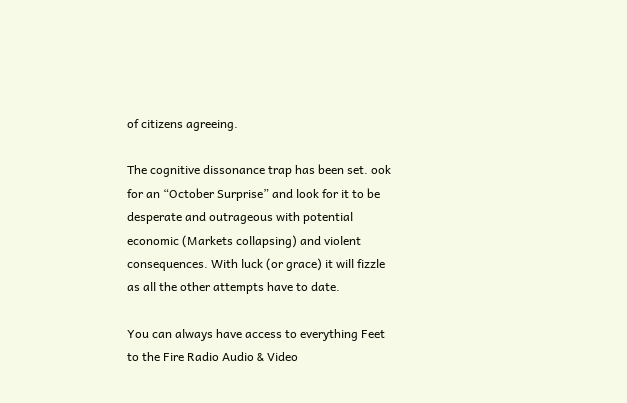of citizens agreeing.

The cognitive dissonance trap has been set. ook for an “October Surprise” and look for it to be desperate and outrageous with potential economic (Markets collapsing) and violent consequences. With luck (or grace) it will fizzle as all the other attempts have to date.

You can always have access to everything Feet to the Fire Radio Audio & Video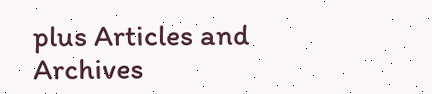plus Articles and Archives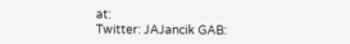at:
Twitter: JAJancik GAB: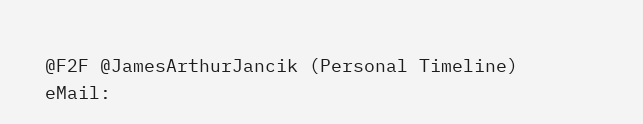@F2F @JamesArthurJancik (Personal Timeline)
eMail: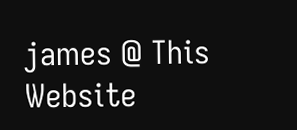james @ This Website